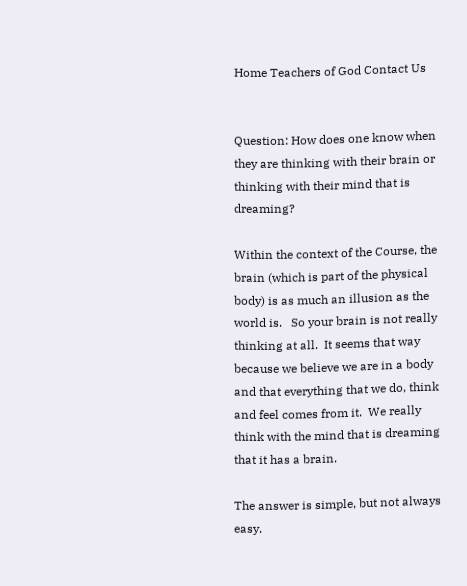Home Teachers of God Contact Us


Question: How does one know when they are thinking with their brain or thinking with their mind that is dreaming?

Within the context of the Course, the brain (which is part of the physical body) is as much an illusion as the world is.   So your brain is not really thinking at all.  It seems that way because we believe we are in a body and that everything that we do, think and feel comes from it.  We really think with the mind that is dreaming that it has a brain.

The answer is simple, but not always easy.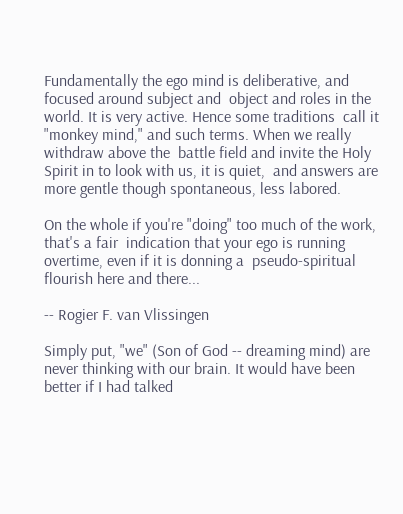Fundamentally the ego mind is deliberative, and focused around subject and  object and roles in the world. It is very active. Hence some traditions  call it "monkey mind," and such terms. When we really withdraw above the  battle field and invite the Holy Spirit in to look with us, it is quiet,  and answers are more gentle though spontaneous, less labored.

On the whole if you're "doing" too much of the work, that's a fair  indication that your ego is running overtime, even if it is donning a  pseudo-spiritual flourish here and there...

-- Rogier F. van Vlissingen

Simply put, "we" (Son of God -- dreaming mind) are never thinking with our brain. It would have been better if I had talked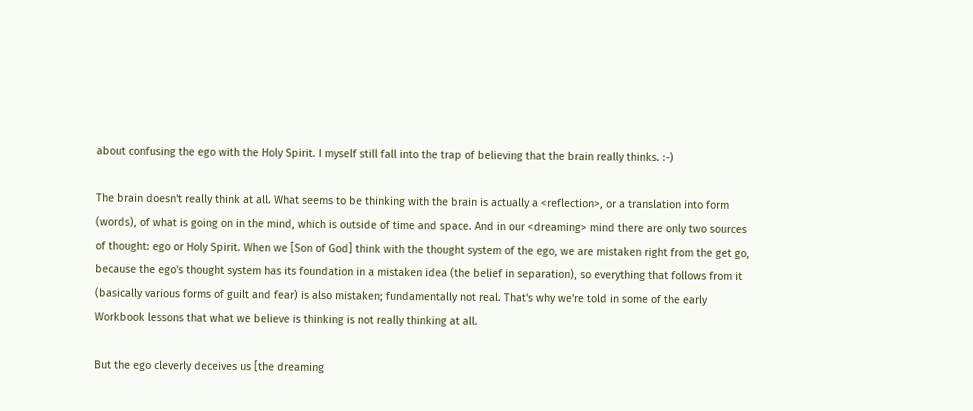about confusing the ego with the Holy Spirit. I myself still fall into the trap of believing that the brain really thinks. :-)

The brain doesn't really think at all. What seems to be thinking with the brain is actually a <reflection>, or a translation into form (words), of what is going on in the mind, which is outside of time and space. And in our <dreaming> mind there are only two sources of thought: ego or Holy Spirit. When we [Son of God] think with the thought system of the ego, we are mistaken right from the get go, because the ego's thought system has its foundation in a mistaken idea (the belief in separation), so everything that follows from it (basically various forms of guilt and fear) is also mistaken; fundamentally not real. That's why we're told in some of the early Workbook lessons that what we believe is thinking is not really thinking at all.

But the ego cleverly deceives us [the dreaming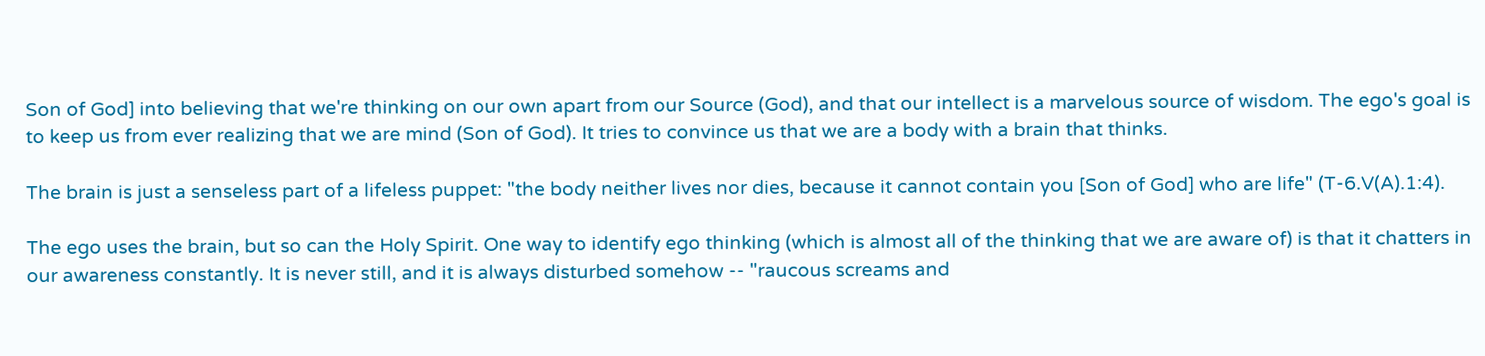Son of God] into believing that we're thinking on our own apart from our Source (God), and that our intellect is a marvelous source of wisdom. The ego's goal is to keep us from ever realizing that we are mind (Son of God). It tries to convince us that we are a body with a brain that thinks.

The brain is just a senseless part of a lifeless puppet: "the body neither lives nor dies, because it cannot contain you [Son of God] who are life" (T-6.V(A).1:4).

The ego uses the brain, but so can the Holy Spirit. One way to identify ego thinking (which is almost all of the thinking that we are aware of) is that it chatters in our awareness constantly. It is never still, and it is always disturbed somehow -- "raucous screams and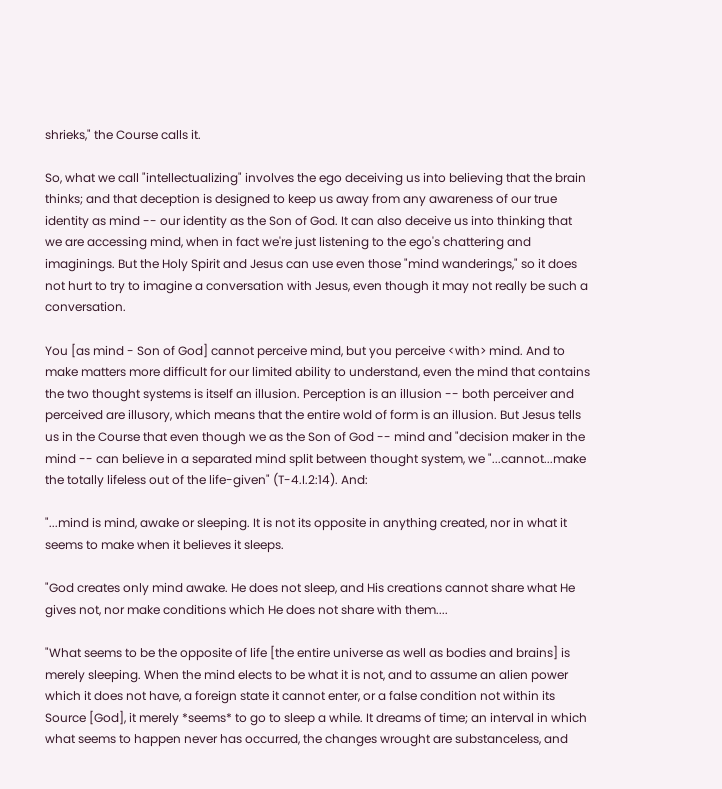shrieks," the Course calls it.

So, what we call "intellectualizing" involves the ego deceiving us into believing that the brain thinks; and that deception is designed to keep us away from any awareness of our true identity as mind -- our identity as the Son of God. It can also deceive us into thinking that we are accessing mind, when in fact we're just listening to the ego's chattering and imaginings. But the Holy Spirit and Jesus can use even those "mind wanderings," so it does not hurt to try to imagine a conversation with Jesus, even though it may not really be such a conversation.

You [as mind - Son of God] cannot perceive mind, but you perceive <with> mind. And to make matters more difficult for our limited ability to understand, even the mind that contains the two thought systems is itself an illusion. Perception is an illusion -- both perceiver and perceived are illusory, which means that the entire wold of form is an illusion. But Jesus tells us in the Course that even though we as the Son of God -- mind and "decision maker in the mind -- can believe in a separated mind split between thought system, we "...cannot...make the totally lifeless out of the life-given" (T-4.I.2:14). And:

"...mind is mind, awake or sleeping. It is not its opposite in anything created, nor in what it seems to make when it believes it sleeps.

"God creates only mind awake. He does not sleep, and His creations cannot share what He gives not, nor make conditions which He does not share with them....

"What seems to be the opposite of life [the entire universe as well as bodies and brains] is merely sleeping. When the mind elects to be what it is not, and to assume an alien power which it does not have, a foreign state it cannot enter, or a false condition not within its Source [God], it merely *seems* to go to sleep a while. It dreams of time; an interval in which what seems to happen never has occurred, the changes wrought are substanceless, and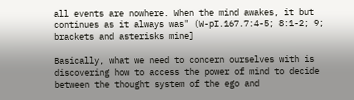all events are nowhere. When the mind awakes, it but continues as it always was" (W-pI.167.7:4-5; 8:1-2; 9; brackets and asterisks mine]

Basically, what we need to concern ourselves with is discovering how to access the power of mind to decide between the thought system of the ego and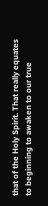that of the Holy Spirit. That really equates to beginning to awaken to our true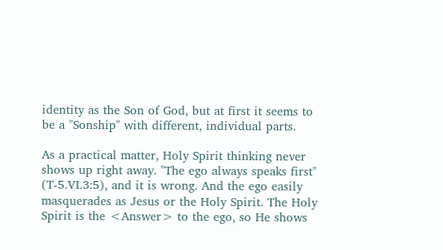identity as the Son of God, but at first it seems to be a "Sonship" with different, individual parts.

As a practical matter, Holy Spirit thinking never shows up right away. "The ego always speaks first" (T-5.VI.3:5), and it is wrong. And the ego easily masquerades as Jesus or the Holy Spirit. The Holy Spirit is the <Answer> to the ego, so He shows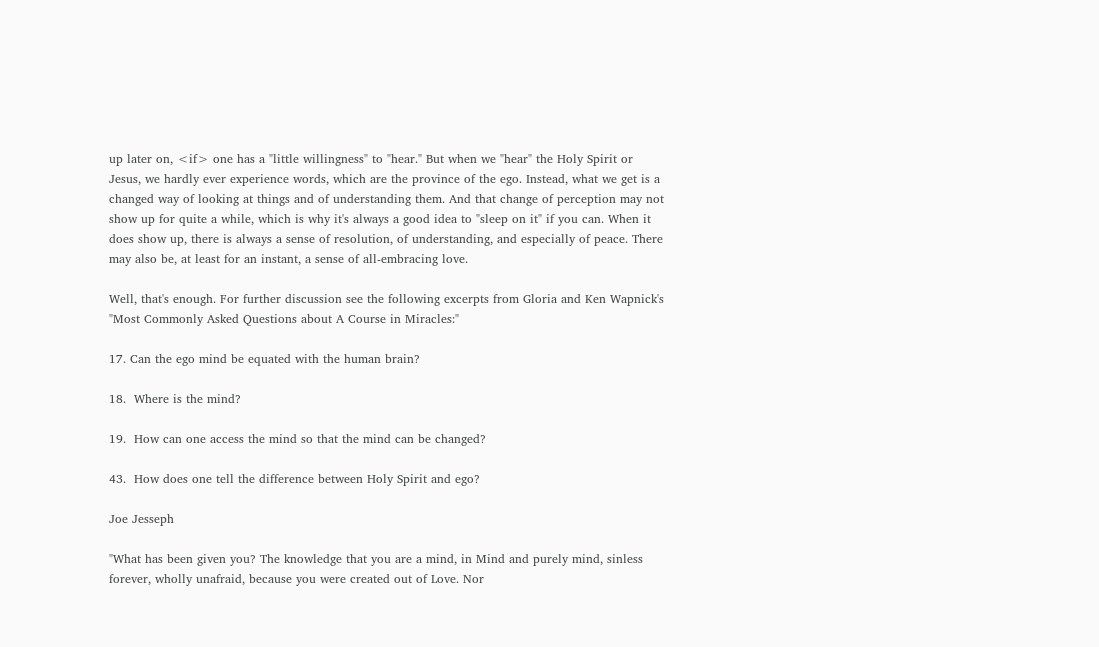up later on, <if> one has a "little willingness" to "hear." But when we "hear" the Holy Spirit or Jesus, we hardly ever experience words, which are the province of the ego. Instead, what we get is a changed way of looking at things and of understanding them. And that change of perception may not show up for quite a while, which is why it's always a good idea to "sleep on it" if you can. When it does show up, there is always a sense of resolution, of understanding, and especially of peace. There may also be, at least for an instant, a sense of all-embracing love.

Well, that's enough. For further discussion see the following excerpts from Gloria and Ken Wapnick's "Most Commonly Asked Questions about A Course in Miracles:"

17. Can the ego mind be equated with the human brain?

18.  Where is the mind?

19.  How can one access the mind so that the mind can be changed?

43.  How does one tell the difference between Holy Spirit and ego?

Joe Jesseph

"What has been given you? The knowledge that you are a mind, in Mind and purely mind, sinless forever, wholly unafraid, because you were created out of Love. Nor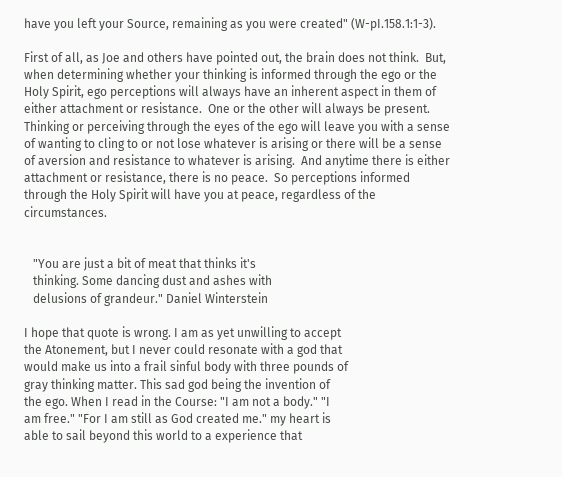have you left your Source, remaining as you were created" (W-pI.158.1:1-3).

First of all, as Joe and others have pointed out, the brain does not think.  But, when determining whether your thinking is informed through the ego or the Holy Spirit, ego perceptions will always have an inherent aspect in them of either attachment or resistance.  One or the other will always be present.  Thinking or perceiving through the eyes of the ego will leave you with a sense of wanting to cling to or not lose whatever is arising or there will be a sense of aversion and resistance to whatever is arising.  And anytime there is either attachment or resistance, there is no peace.  So perceptions informed through the Holy Spirit will have you at peace, regardless of the circumstances.


   "You are just a bit of meat that thinks it's
   thinking. Some dancing dust and ashes with
   delusions of grandeur." Daniel Winterstein

I hope that quote is wrong. I am as yet unwilling to accept
the Atonement, but I never could resonate with a god that
would make us into a frail sinful body with three pounds of
gray thinking matter. This sad god being the invention of
the ego. When I read in the Course: "I am not a body." "I
am free." "For I am still as God created me." my heart is
able to sail beyond this world to a experience that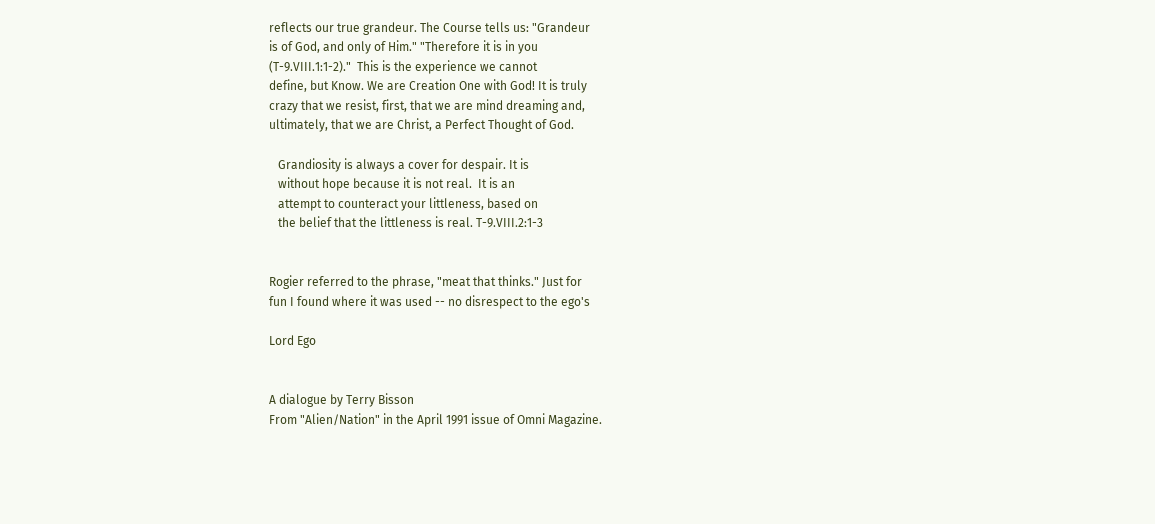reflects our true grandeur. The Course tells us: "Grandeur
is of God, and only of Him." "Therefore it is in you
(T-9.VIII.1:1-2)."  This is the experience we cannot
define, but Know. We are Creation One with God! It is truly
crazy that we resist, first, that we are mind dreaming and,
ultimately, that we are Christ, a Perfect Thought of God.

   Grandiosity is always a cover for despair. It is
   without hope because it is not real.  It is an
   attempt to counteract your littleness, based on
   the belief that the littleness is real. T-9.VIII.2:1-3


Rogier referred to the phrase, "meat that thinks." Just for
fun I found where it was used -- no disrespect to the ego's

Lord Ego


A dialogue by Terry Bisson
From "Alien/Nation" in the April 1991 issue of Omni Magazine.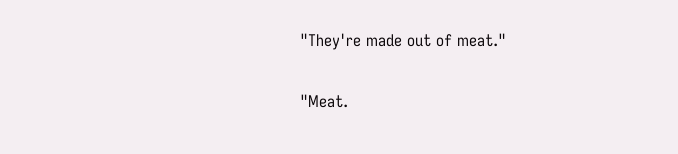"They're made out of meat."


"Meat.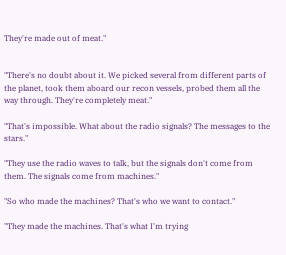They're made out of meat."


"There's no doubt about it. We picked several from different parts of the planet, took them aboard our recon vessels, probed them all the way through. They're completely meat."

"That's impossible. What about the radio signals? The messages to the stars."

"They use the radio waves to talk, but the signals don't come from them. The signals come from machines."

"So who made the machines? That's who we want to contact."

"They made the machines. That's what I'm trying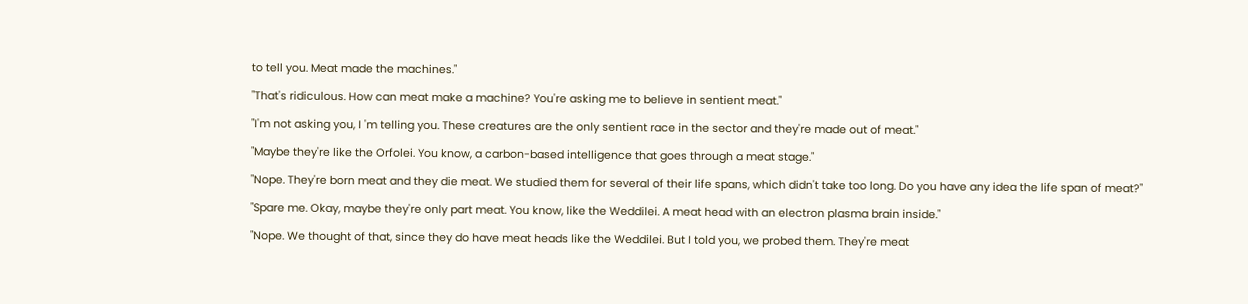to tell you. Meat made the machines."

"That's ridiculous. How can meat make a machine? You're asking me to believe in sentient meat."

"I'm not asking you, I 'm telling you. These creatures are the only sentient race in the sector and they're made out of meat."

"Maybe they're like the Orfolei. You know, a carbon-based intelligence that goes through a meat stage."

"Nope. They're born meat and they die meat. We studied them for several of their life spans, which didn't take too long. Do you have any idea the life span of meat?"

"Spare me. Okay, maybe they're only part meat. You know, like the Weddilei. A meat head with an electron plasma brain inside."

"Nope. We thought of that, since they do have meat heads like the Weddilei. But I told you, we probed them. They're meat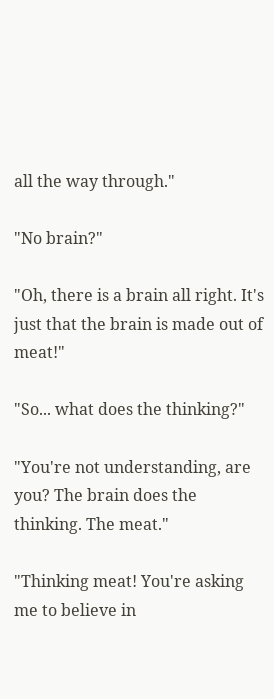all the way through."

"No brain?"

"Oh, there is a brain all right. It's just that the brain is made out of meat!"

"So... what does the thinking?"

"You're not understanding, are you? The brain does the thinking. The meat."

"Thinking meat! You're asking me to believe in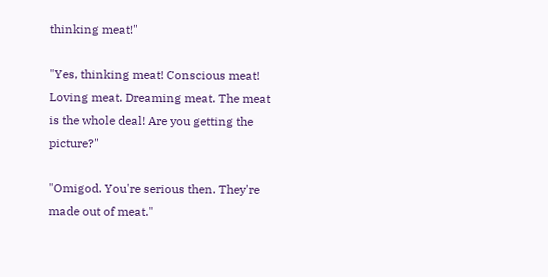thinking meat!"

"Yes, thinking meat! Conscious meat! Loving meat. Dreaming meat. The meat is the whole deal! Are you getting the picture?"

"Omigod. You're serious then. They're made out of meat."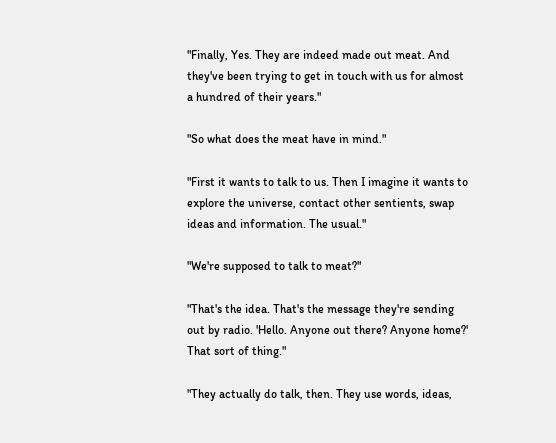"Finally, Yes. They are indeed made out meat. And they've been trying to get in touch with us for almost a hundred of their years."

"So what does the meat have in mind."

"First it wants to talk to us. Then I imagine it wants to explore the universe, contact other sentients, swap ideas and information. The usual."

"We're supposed to talk to meat?"

"That's the idea. That's the message they're sending out by radio. 'Hello. Anyone out there? Anyone home?' That sort of thing."

"They actually do talk, then. They use words, ideas,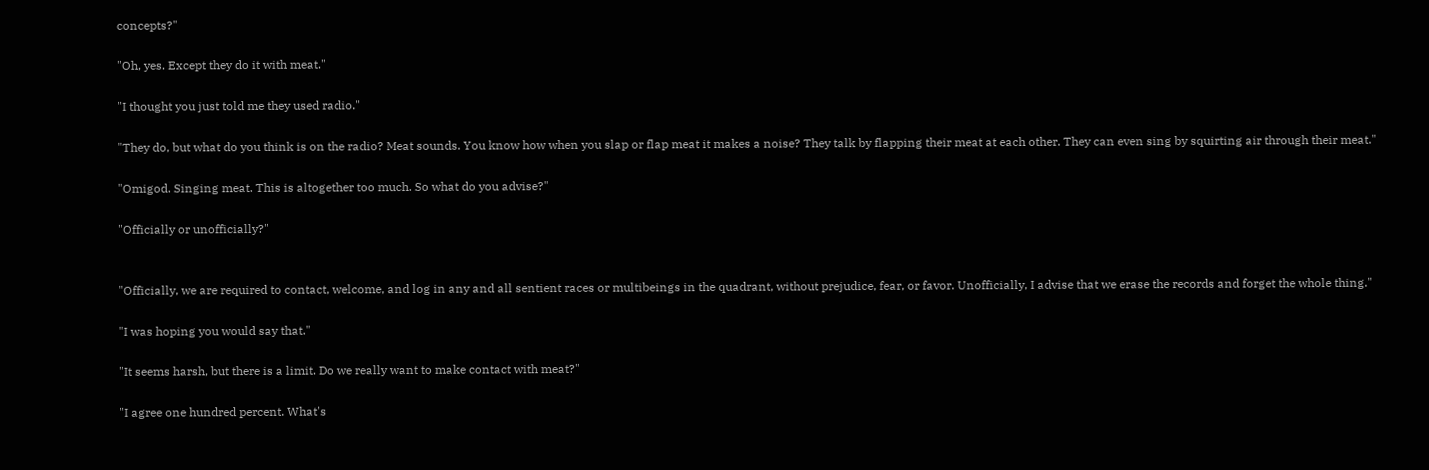concepts?"

"Oh, yes. Except they do it with meat."

"I thought you just told me they used radio."

"They do, but what do you think is on the radio? Meat sounds. You know how when you slap or flap meat it makes a noise? They talk by flapping their meat at each other. They can even sing by squirting air through their meat."

"Omigod. Singing meat. This is altogether too much. So what do you advise?"

"Officially or unofficially?"


"Officially, we are required to contact, welcome, and log in any and all sentient races or multibeings in the quadrant, without prejudice, fear, or favor. Unofficially, I advise that we erase the records and forget the whole thing."

"I was hoping you would say that."

"It seems harsh, but there is a limit. Do we really want to make contact with meat?"

"I agree one hundred percent. What's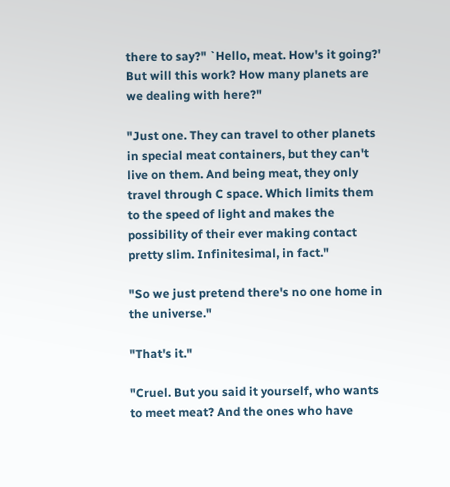there to say?" `Hello, meat. How's it going?' But will this work? How many planets are we dealing with here?"

"Just one. They can travel to other planets in special meat containers, but they can't live on them. And being meat, they only travel through C space. Which limits them to the speed of light and makes the possibility of their ever making contact pretty slim. Infinitesimal, in fact."

"So we just pretend there's no one home in the universe."

"That's it."

"Cruel. But you said it yourself, who wants to meet meat? And the ones who have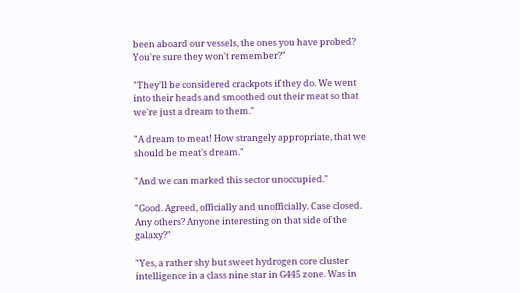been aboard our vessels, the ones you have probed? You're sure they won't remember?"

"They'll be considered crackpots if they do. We went into their heads and smoothed out their meat so that we're just a dream to them."

"A dream to meat! How strangely appropriate, that we should be meat's dream."

"And we can marked this sector unoccupied."

"Good. Agreed, officially and unofficially. Case closed. Any others? Anyone interesting on that side of the galaxy?"

"Yes, a rather shy but sweet hydrogen core cluster intelligence in a class nine star in G445 zone. Was in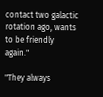contact two galactic rotation ago, wants to be friendly again."

"They always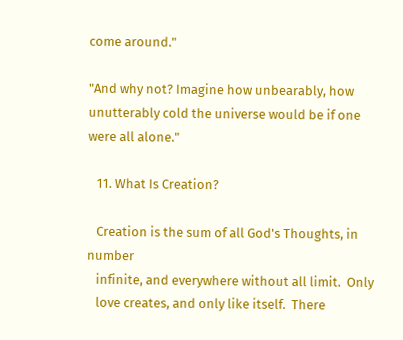come around."

"And why not? Imagine how unbearably, how unutterably cold the universe would be if one were all alone."

   11. What Is Creation?

   Creation is the sum of all God's Thoughts, in number
   infinite, and everywhere without all limit.  Only
   love creates, and only like itself.  There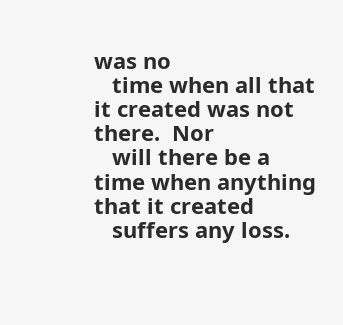was no
   time when all that it created was not there.  Nor
   will there be a time when anything that it created
   suffers any loss.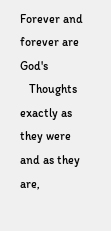Forever and forever are God's
   Thoughts exactly as they were and as they are,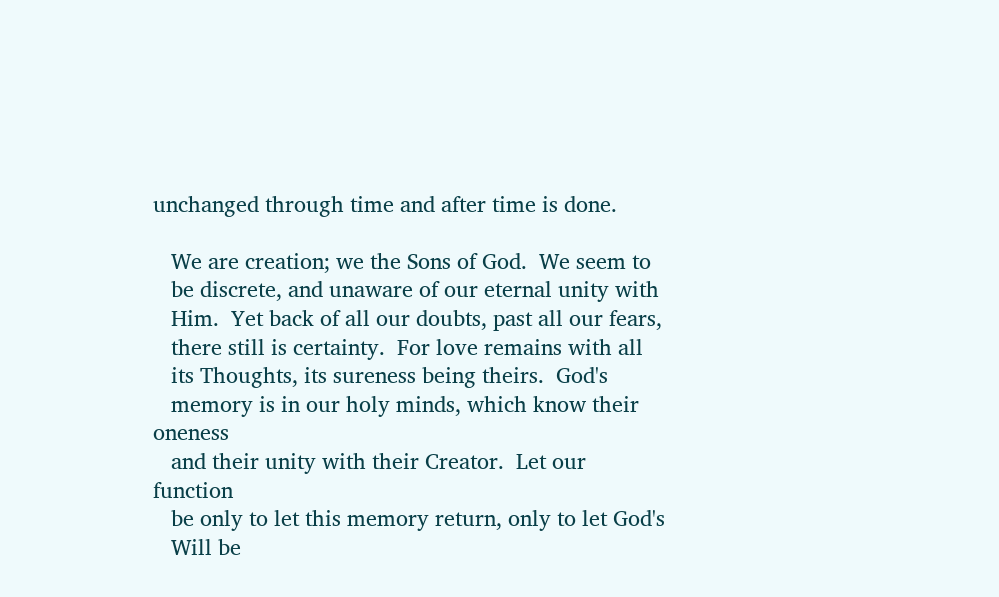unchanged through time and after time is done.

   We are creation; we the Sons of God.  We seem to
   be discrete, and unaware of our eternal unity with
   Him.  Yet back of all our doubts, past all our fears,
   there still is certainty.  For love remains with all
   its Thoughts, its sureness being theirs.  God's
   memory is in our holy minds, which know their oneness
   and their unity with their Creator.  Let our function
   be only to let this memory return, only to let God's
   Will be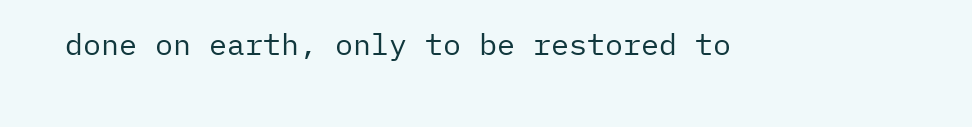done on earth, only to be restored to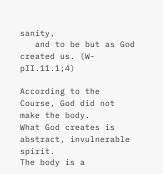sanity,
   and to be but as God created us. (W-pII.11.1;4)

According to the Course, God did not make the body.
What God creates is abstract, invulnerable spirit.
The body is a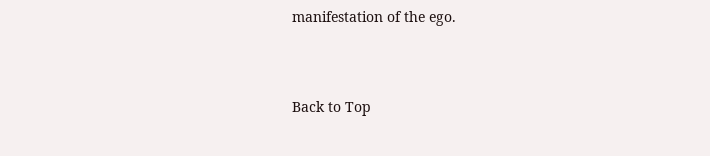manifestation of the ego.



Back to Top